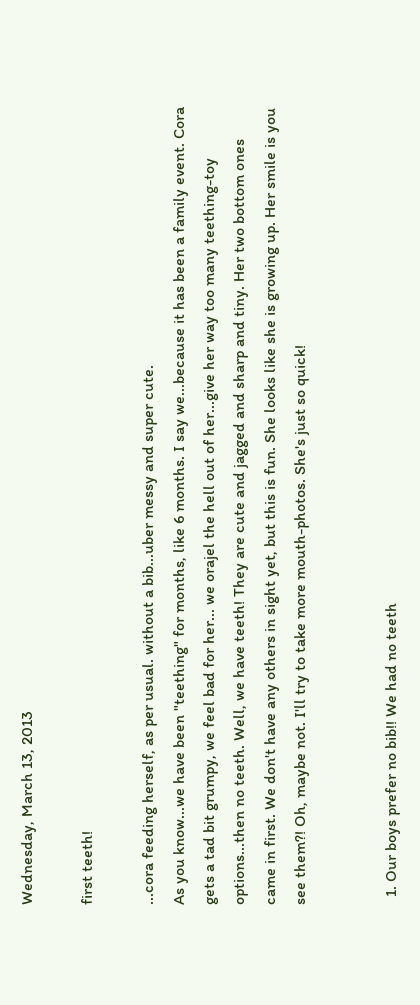Wednesday, March 13, 2013

first teeth!

...cora feeding herself, as per usual. without a bib...uber messy and super cute.
As you know...we have been "teething" for months, like 6 months. I say we...because it has been a family event. Cora gets a tad bit grumpy, we feel bad for her... we orajel the hell out of her...give her way too many teething-toy options...then no teeth. Well, we have teeth! They are cute and jagged and sharp and tiny. Her two bottom ones came in first. We don't have any others in sight yet, but this is fun. She looks like she is growing up. Her smile is you see them?! Oh, maybe not. I'll try to take more mouth-photos. She's just so quick!


  1. Our boys prefer no bib!! We had no teeth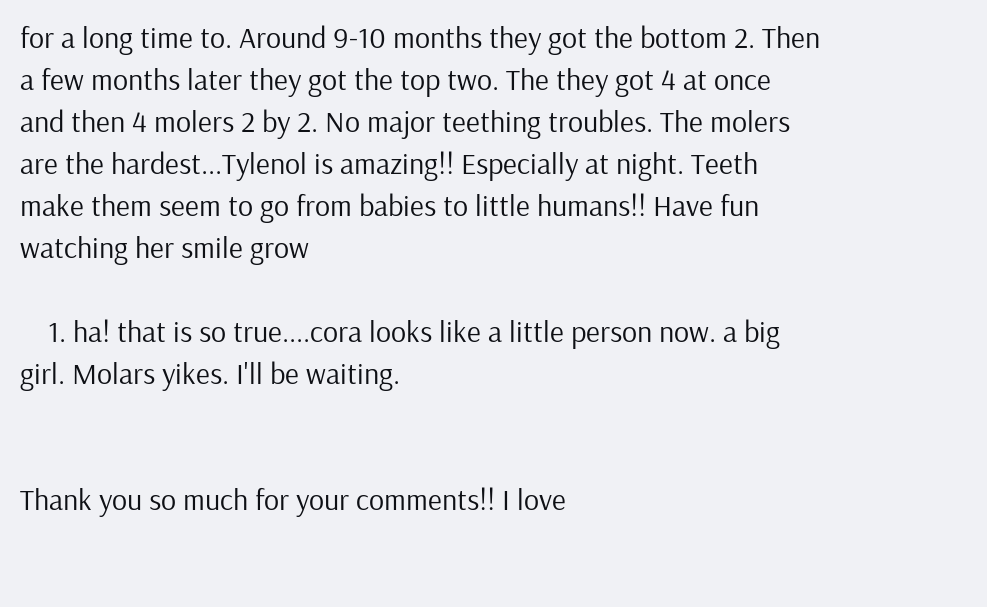for a long time to. Around 9-10 months they got the bottom 2. Then a few months later they got the top two. The they got 4 at once and then 4 molers 2 by 2. No major teething troubles. The molers are the hardest...Tylenol is amazing!! Especially at night. Teeth make them seem to go from babies to little humans!! Have fun watching her smile grow

    1. ha! that is so true....cora looks like a little person now. a big girl. Molars yikes. I'll be waiting.


Thank you so much for your comments!! I love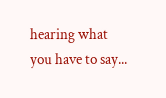hearing what you have to say...